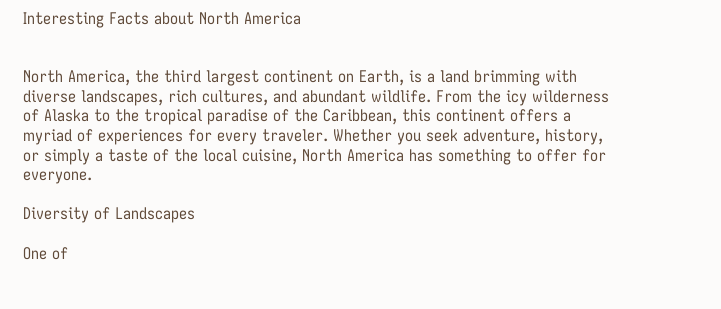Interesting Facts about North America


North America, the third largest continent on Earth, is a land brimming with diverse landscapes, rich cultures, and abundant wildlife. From the icy wilderness of Alaska to the tropical paradise of the Caribbean, this continent offers a myriad of experiences for every traveler. Whether you seek adventure, history, or simply a taste of the local cuisine, North America has something to offer for everyone.

Diversity of Landscapes

One of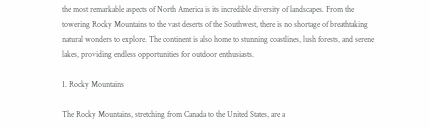the most remarkable aspects of North America is its incredible diversity of landscapes. From the towering Rocky Mountains to the vast deserts of the Southwest, there is no shortage of breathtaking natural wonders to explore. The continent is also home to stunning coastlines, lush forests, and serene lakes, providing endless opportunities for outdoor enthusiasts.

1. Rocky Mountains

The Rocky Mountains, stretching from Canada to the United States, are a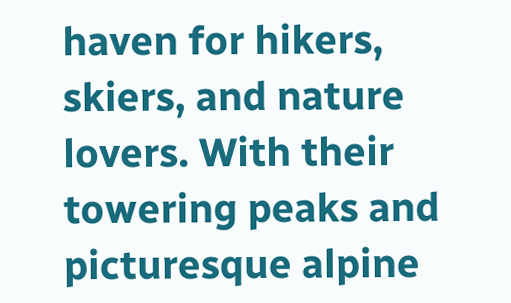haven for hikers, skiers, and nature lovers. With their towering peaks and picturesque alpine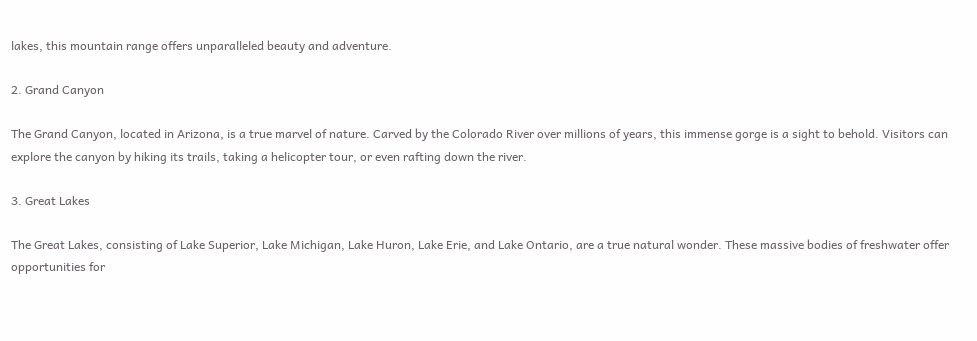lakes, this mountain range offers unparalleled beauty and adventure.

2. Grand Canyon

The Grand Canyon, located in Arizona, is a true marvel of nature. Carved by the Colorado River over millions of years, this immense gorge is a sight to behold. Visitors can explore the canyon by hiking its trails, taking a helicopter tour, or even rafting down the river.

3. Great Lakes

The Great Lakes, consisting of Lake Superior, Lake Michigan, Lake Huron, Lake Erie, and Lake Ontario, are a true natural wonder. These massive bodies of freshwater offer opportunities for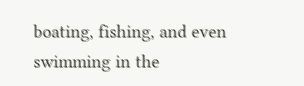boating, fishing, and even swimming in the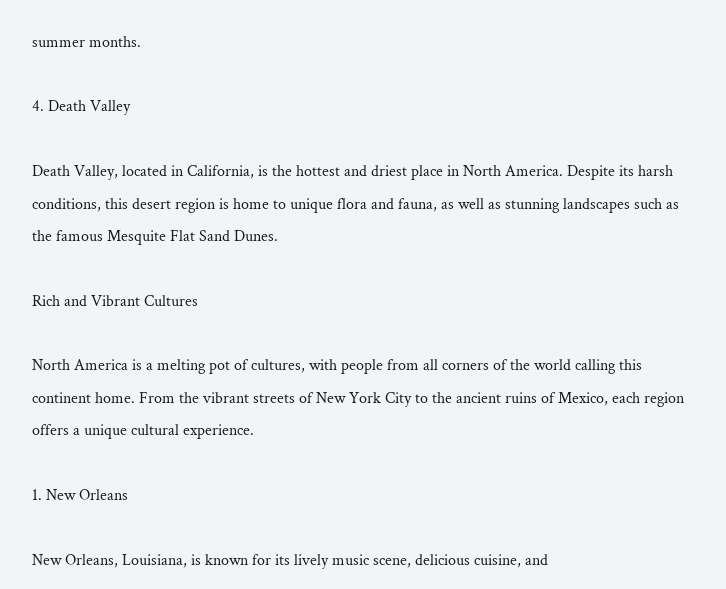summer months.

4. Death Valley

Death Valley, located in California, is the hottest and driest place in North America. Despite its harsh conditions, this desert region is home to unique flora and fauna, as well as stunning landscapes such as the famous Mesquite Flat Sand Dunes.

Rich and Vibrant Cultures

North America is a melting pot of cultures, with people from all corners of the world calling this continent home. From the vibrant streets of New York City to the ancient ruins of Mexico, each region offers a unique cultural experience.

1. New Orleans

New Orleans, Louisiana, is known for its lively music scene, delicious cuisine, and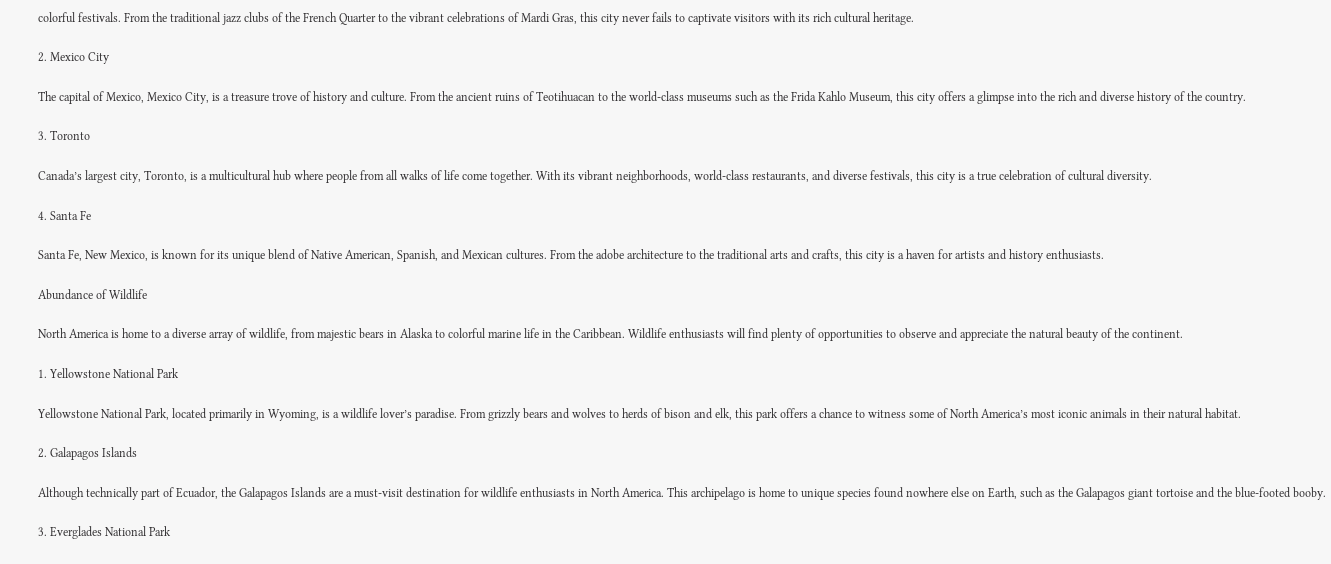colorful festivals. From the traditional jazz clubs of the French Quarter to the vibrant celebrations of Mardi Gras, this city never fails to captivate visitors with its rich cultural heritage.

2. Mexico City

The capital of Mexico, Mexico City, is a treasure trove of history and culture. From the ancient ruins of Teotihuacan to the world-class museums such as the Frida Kahlo Museum, this city offers a glimpse into the rich and diverse history of the country.

3. Toronto

Canada’s largest city, Toronto, is a multicultural hub where people from all walks of life come together. With its vibrant neighborhoods, world-class restaurants, and diverse festivals, this city is a true celebration of cultural diversity.

4. Santa Fe

Santa Fe, New Mexico, is known for its unique blend of Native American, Spanish, and Mexican cultures. From the adobe architecture to the traditional arts and crafts, this city is a haven for artists and history enthusiasts.

Abundance of Wildlife

North America is home to a diverse array of wildlife, from majestic bears in Alaska to colorful marine life in the Caribbean. Wildlife enthusiasts will find plenty of opportunities to observe and appreciate the natural beauty of the continent.

1. Yellowstone National Park

Yellowstone National Park, located primarily in Wyoming, is a wildlife lover’s paradise. From grizzly bears and wolves to herds of bison and elk, this park offers a chance to witness some of North America’s most iconic animals in their natural habitat.

2. Galapagos Islands

Although technically part of Ecuador, the Galapagos Islands are a must-visit destination for wildlife enthusiasts in North America. This archipelago is home to unique species found nowhere else on Earth, such as the Galapagos giant tortoise and the blue-footed booby.

3. Everglades National Park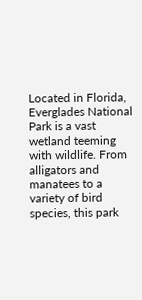Located in Florida, Everglades National Park is a vast wetland teeming with wildlife. From alligators and manatees to a variety of bird species, this park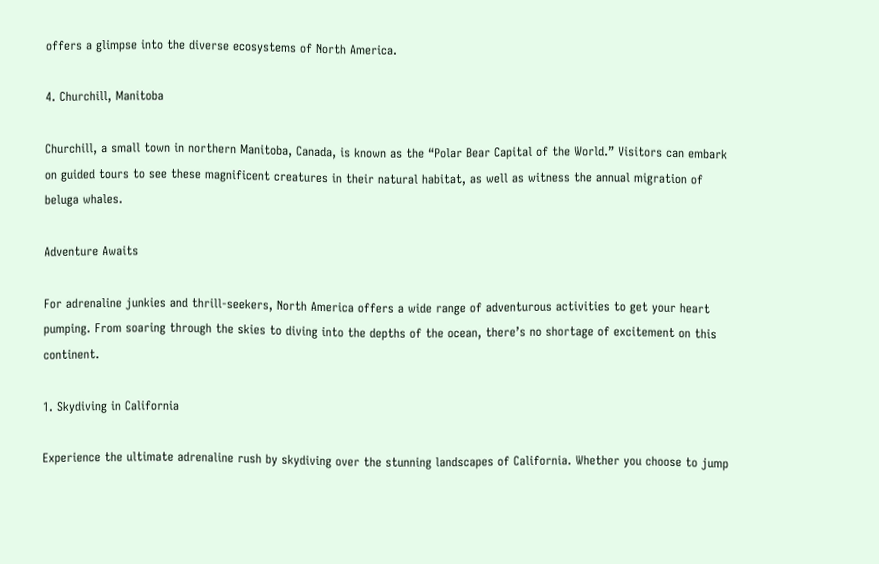offers a glimpse into the diverse ecosystems of North America.

4. Churchill, Manitoba

Churchill, a small town in northern Manitoba, Canada, is known as the “Polar Bear Capital of the World.” Visitors can embark on guided tours to see these magnificent creatures in their natural habitat, as well as witness the annual migration of beluga whales.

Adventure Awaits

For adrenaline junkies and thrill-seekers, North America offers a wide range of adventurous activities to get your heart pumping. From soaring through the skies to diving into the depths of the ocean, there’s no shortage of excitement on this continent.

1. Skydiving in California

Experience the ultimate adrenaline rush by skydiving over the stunning landscapes of California. Whether you choose to jump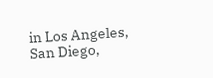in Los Angeles, San Diego,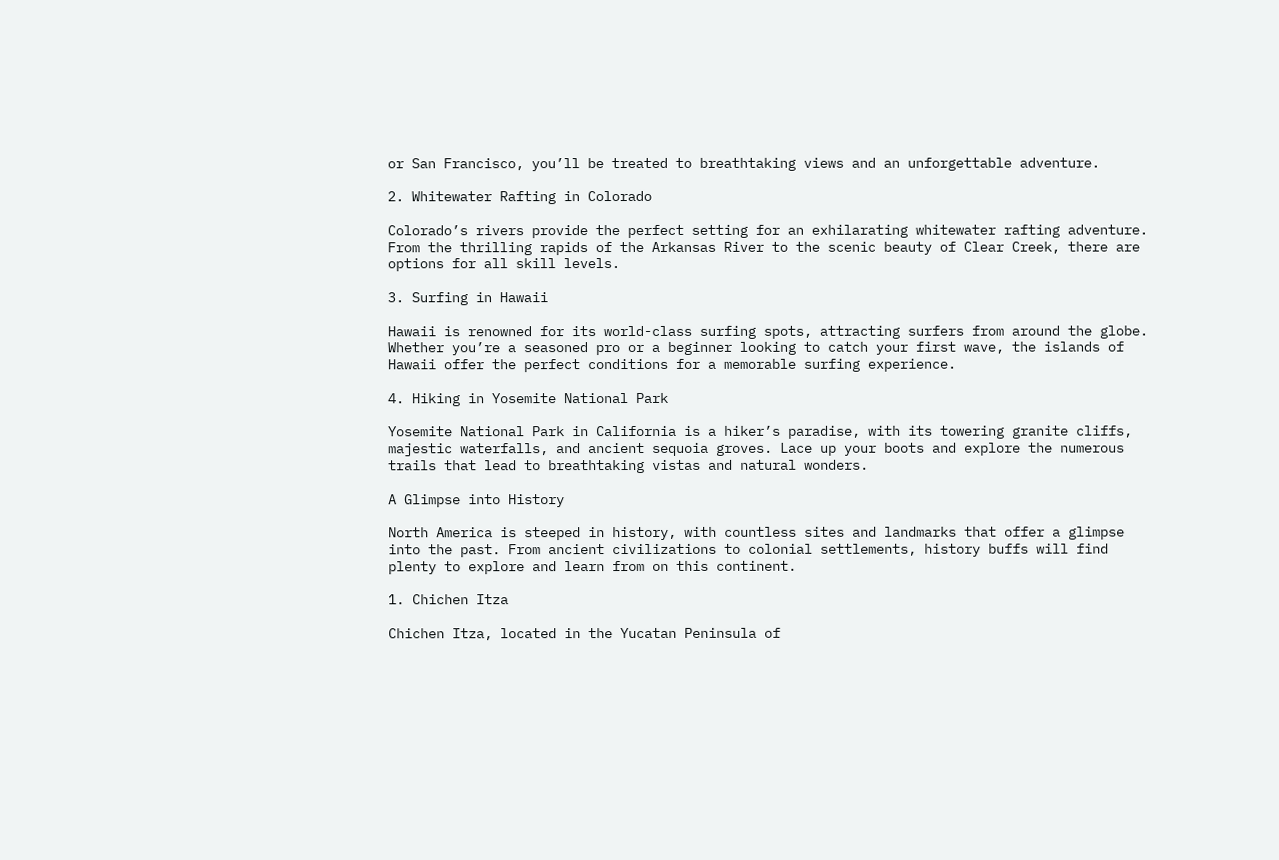or San Francisco, you’ll be treated to breathtaking views and an unforgettable adventure.

2. Whitewater Rafting in Colorado

Colorado’s rivers provide the perfect setting for an exhilarating whitewater rafting adventure. From the thrilling rapids of the Arkansas River to the scenic beauty of Clear Creek, there are options for all skill levels.

3. Surfing in Hawaii

Hawaii is renowned for its world-class surfing spots, attracting surfers from around the globe. Whether you’re a seasoned pro or a beginner looking to catch your first wave, the islands of Hawaii offer the perfect conditions for a memorable surfing experience.

4. Hiking in Yosemite National Park

Yosemite National Park in California is a hiker’s paradise, with its towering granite cliffs, majestic waterfalls, and ancient sequoia groves. Lace up your boots and explore the numerous trails that lead to breathtaking vistas and natural wonders.

A Glimpse into History

North America is steeped in history, with countless sites and landmarks that offer a glimpse into the past. From ancient civilizations to colonial settlements, history buffs will find plenty to explore and learn from on this continent.

1. Chichen Itza

Chichen Itza, located in the Yucatan Peninsula of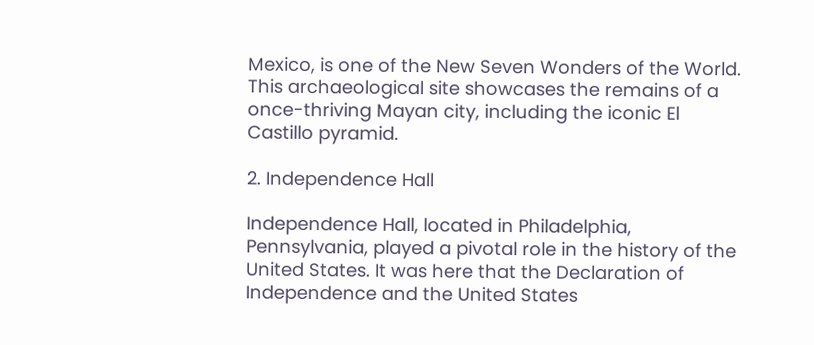Mexico, is one of the New Seven Wonders of the World. This archaeological site showcases the remains of a once-thriving Mayan city, including the iconic El Castillo pyramid.

2. Independence Hall

Independence Hall, located in Philadelphia, Pennsylvania, played a pivotal role in the history of the United States. It was here that the Declaration of Independence and the United States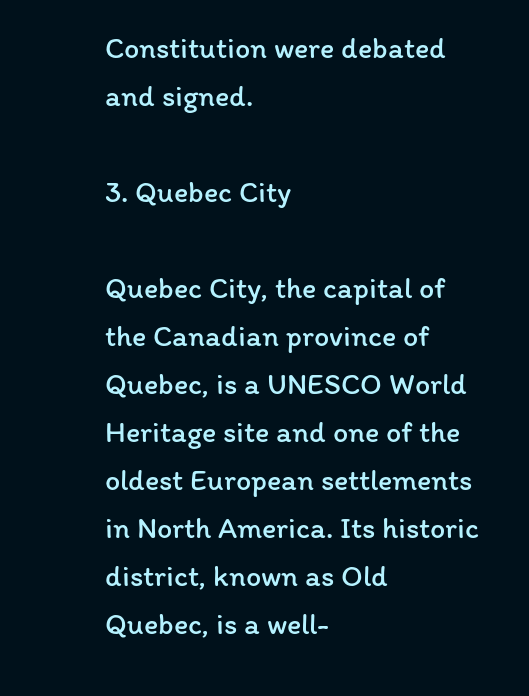Constitution were debated and signed.

3. Quebec City

Quebec City, the capital of the Canadian province of Quebec, is a UNESCO World Heritage site and one of the oldest European settlements in North America. Its historic district, known as Old Quebec, is a well-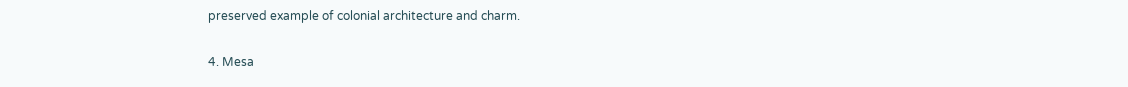preserved example of colonial architecture and charm.

4. Mesa